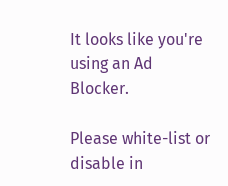It looks like you're using an Ad Blocker.

Please white-list or disable in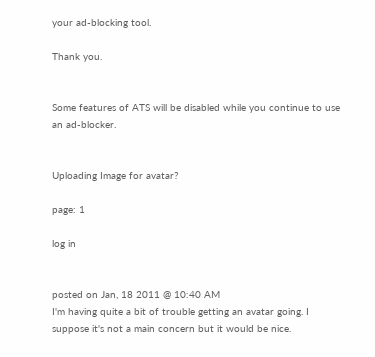your ad-blocking tool.

Thank you.


Some features of ATS will be disabled while you continue to use an ad-blocker.


Uploading Image for avatar?

page: 1

log in


posted on Jan, 18 2011 @ 10:40 AM
I'm having quite a bit of trouble getting an avatar going. I suppose it's not a main concern but it would be nice.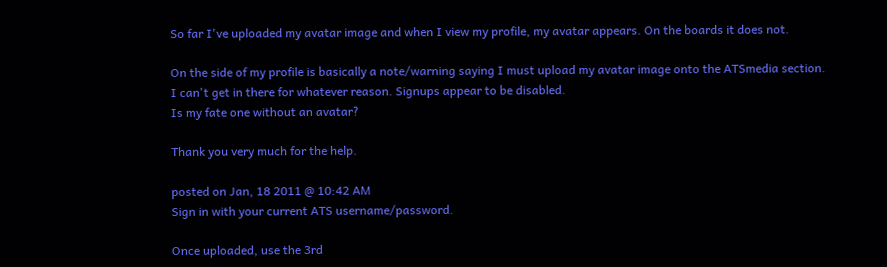So far I've uploaded my avatar image and when I view my profile, my avatar appears. On the boards it does not.

On the side of my profile is basically a note/warning saying I must upload my avatar image onto the ATSmedia section.
I can't get in there for whatever reason. Signups appear to be disabled.
Is my fate one without an avatar?

Thank you very much for the help.

posted on Jan, 18 2011 @ 10:42 AM
Sign in with your current ATS username/password.

Once uploaded, use the 3rd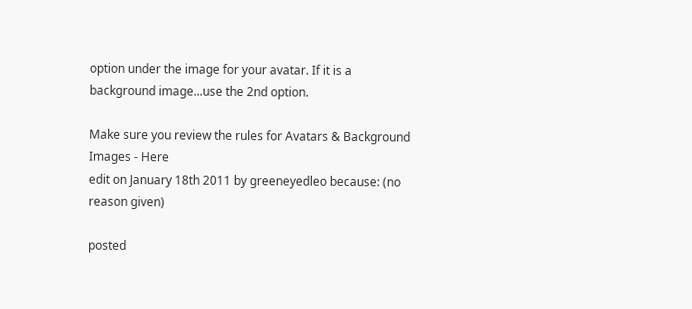option under the image for your avatar. If it is a background image...use the 2nd option.

Make sure you review the rules for Avatars & Background Images - Here
edit on January 18th 2011 by greeneyedleo because: (no reason given)

posted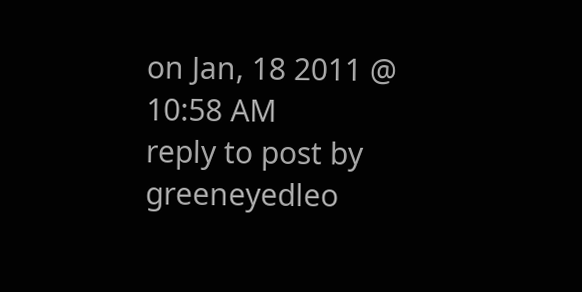on Jan, 18 2011 @ 10:58 AM
reply to post by greeneyedleo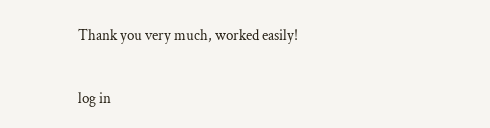Thank you very much, worked easily!


log in